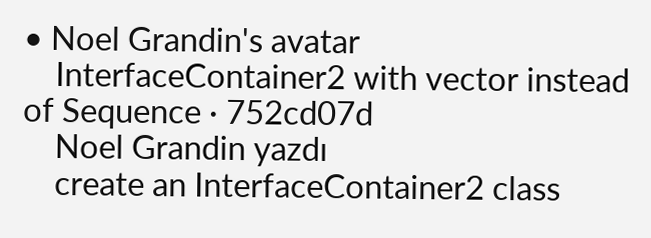• Noel Grandin's avatar
    InterfaceContainer2 with vector instead of Sequence · 752cd07d
    Noel Grandin yazdı
    create an InterfaceContainer2 class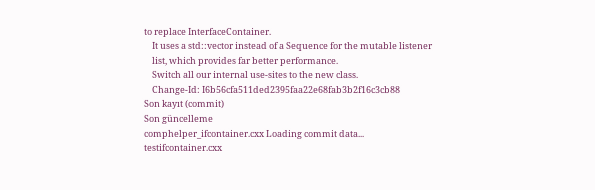to replace InterfaceContainer.
    It uses a std::vector instead of a Sequence for the mutable listener
    list, which provides far better performance.
    Switch all our internal use-sites to the new class.
    Change-Id: I6b56cfa511ded2395faa22e68fab3b2f16c3cb88
Son kayıt (commit)
Son güncelleme
comphelper_ifcontainer.cxx Loading commit data...
testifcontainer.cxx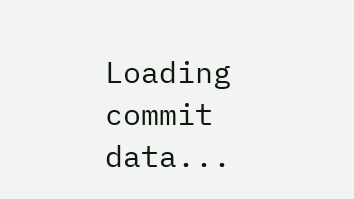Loading commit data...